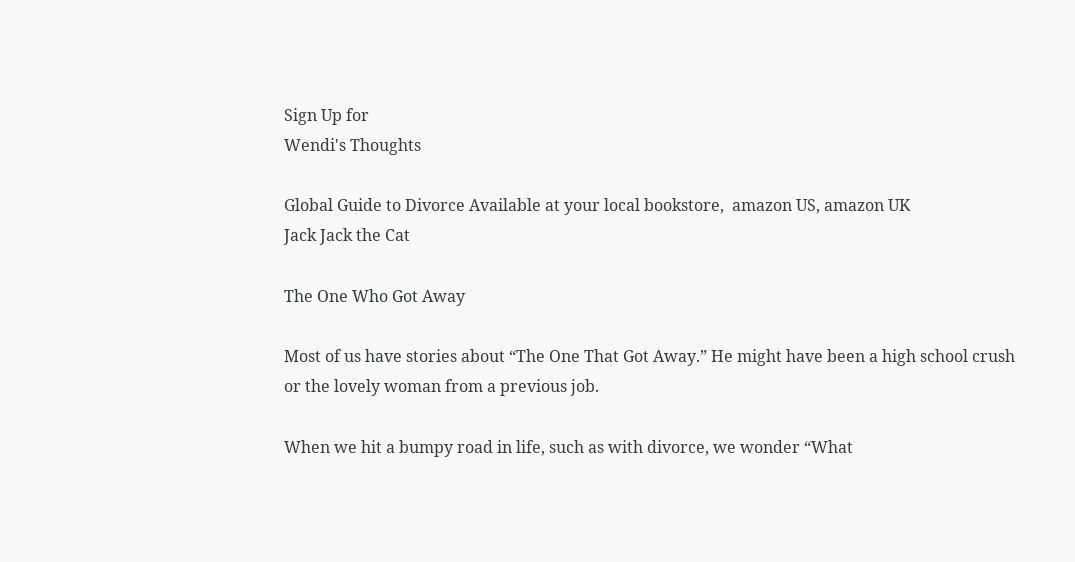Sign Up for
Wendi's Thoughts

Global Guide to Divorce Available at your local bookstore,  amazon US, amazon UK
Jack Jack the Cat

The One Who Got Away

Most of us have stories about “The One That Got Away.” He might have been a high school crush or the lovely woman from a previous job.

When we hit a bumpy road in life, such as with divorce, we wonder “What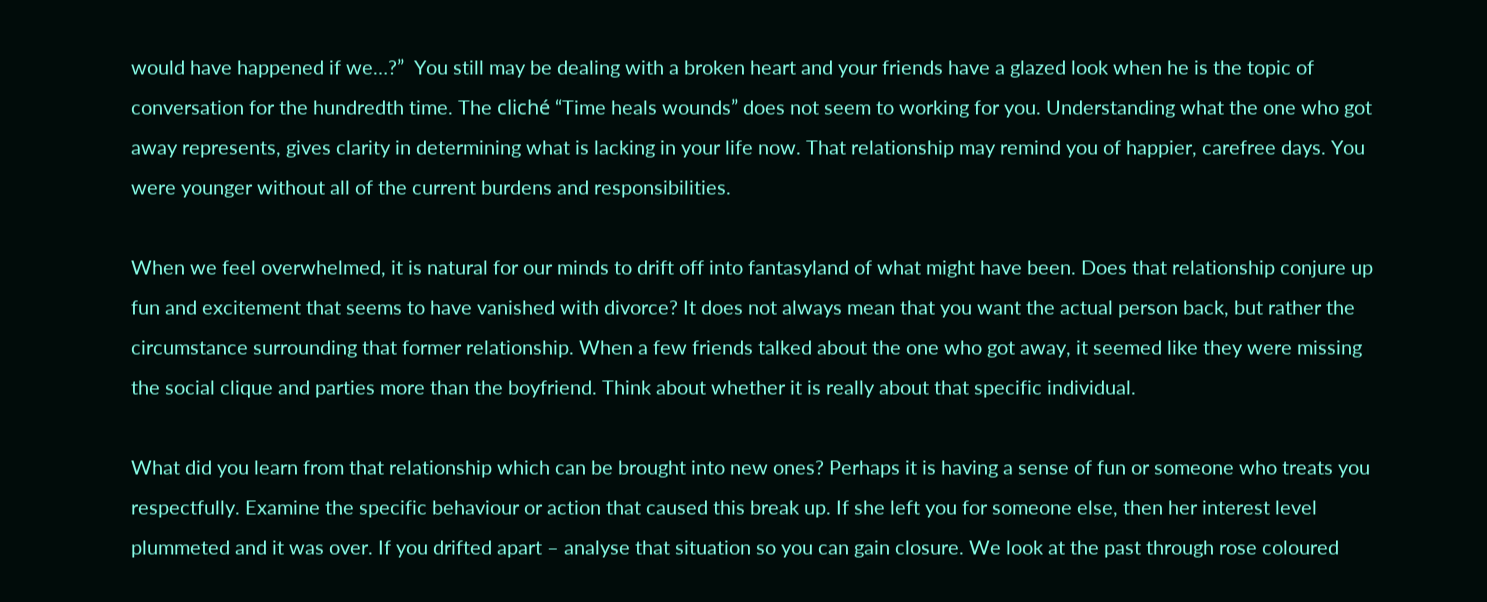would have happened if we…?”  You still may be dealing with a broken heart and your friends have a glazed look when he is the topic of conversation for the hundredth time. The cliché “Time heals wounds” does not seem to working for you. Understanding what the one who got away represents, gives clarity in determining what is lacking in your life now. That relationship may remind you of happier, carefree days. You were younger without all of the current burdens and responsibilities.

When we feel overwhelmed, it is natural for our minds to drift off into fantasyland of what might have been. Does that relationship conjure up fun and excitement that seems to have vanished with divorce? It does not always mean that you want the actual person back, but rather the circumstance surrounding that former relationship. When a few friends talked about the one who got away, it seemed like they were missing the social clique and parties more than the boyfriend. Think about whether it is really about that specific individual.

What did you learn from that relationship which can be brought into new ones? Perhaps it is having a sense of fun or someone who treats you respectfully. Examine the specific behaviour or action that caused this break up. If she left you for someone else, then her interest level plummeted and it was over. If you drifted apart – analyse that situation so you can gain closure. We look at the past through rose coloured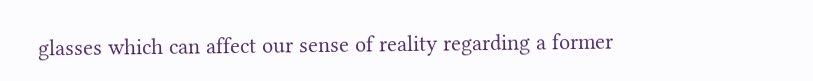glasses which can affect our sense of reality regarding a former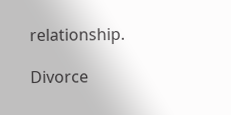relationship.

Divorce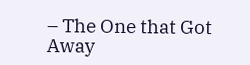– The One that Got Away